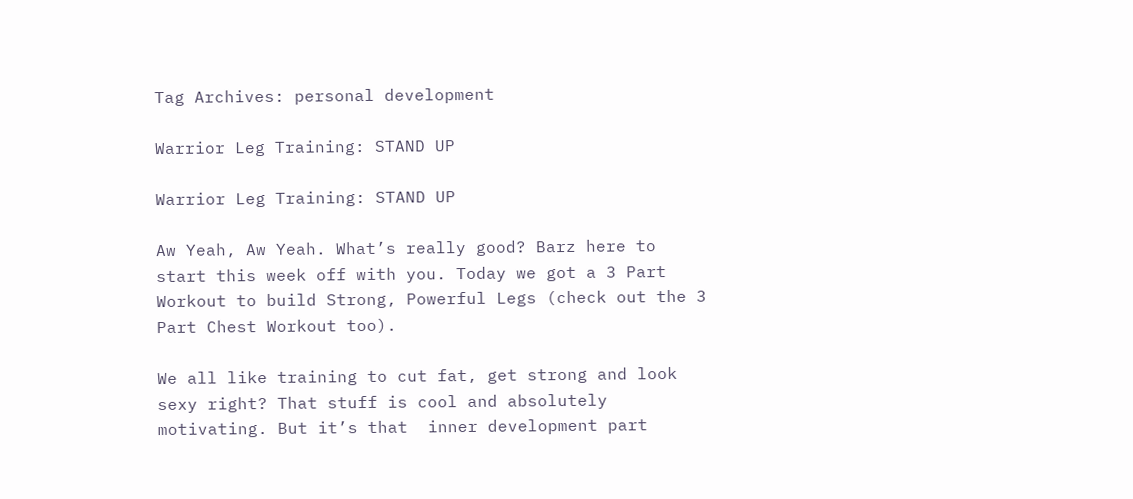Tag Archives: personal development

Warrior Leg Training: STAND UP

Warrior Leg Training: STAND UP

Aw Yeah, Aw Yeah. What’s really good? Barz here to start this week off with you. Today we got a 3 Part Workout to build Strong, Powerful Legs (check out the 3 Part Chest Workout too).

We all like training to cut fat, get strong and look sexy right? That stuff is cool and absolutely motivating. But it’s that  inner development part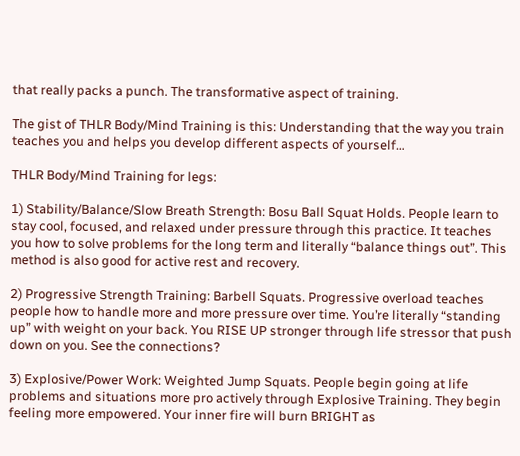that really packs a punch. The transformative aspect of training.

The gist of THLR Body/Mind Training is this: Understanding that the way you train teaches you and helps you develop different aspects of yourself…

THLR Body/Mind Training for legs:

1) Stability/Balance/Slow Breath Strength: Bosu Ball Squat Holds. People learn to stay cool, focused, and relaxed under pressure through this practice. It teaches you how to solve problems for the long term and literally “balance things out”. This method is also good for active rest and recovery.

2) Progressive Strength Training: Barbell Squats. Progressive overload teaches people how to handle more and more pressure over time. You’re literally “standing up” with weight on your back. You RISE UP stronger through life stressor that push down on you. See the connections?

3) Explosive/Power Work: Weighted Jump Squats. People begin going at life problems and situations more pro actively through Explosive Training. They begin feeling more empowered. Your inner fire will burn BRIGHT as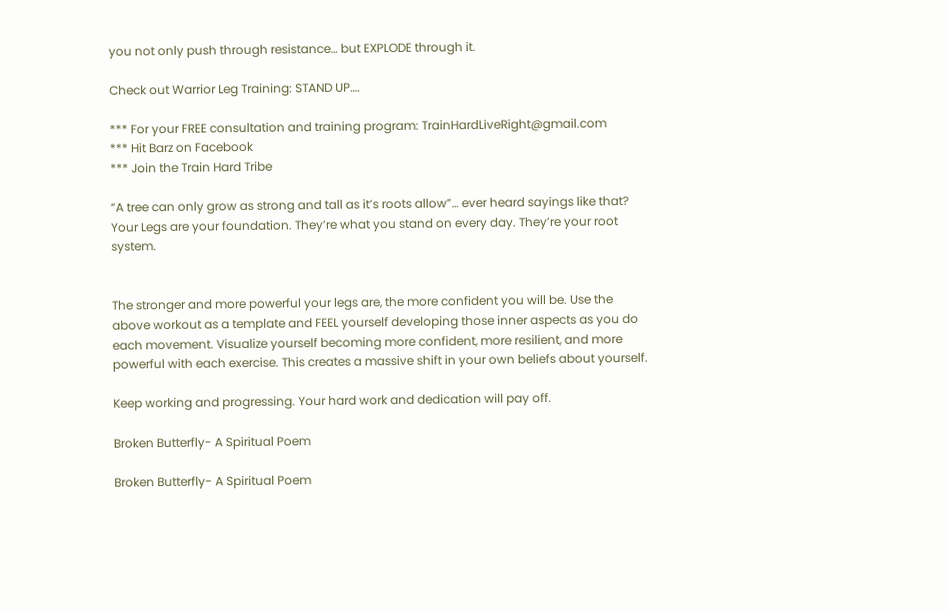you not only push through resistance… but EXPLODE through it.

Check out Warrior Leg Training: STAND UP….

*** For your FREE consultation and training program: TrainHardLiveRight@gmail.com
*** Hit Barz on Facebook
*** Join the Train Hard Tribe

“A tree can only grow as strong and tall as it’s roots allow”… ever heard sayings like that? Your Legs are your foundation. They’re what you stand on every day. They’re your root system.


The stronger and more powerful your legs are, the more confident you will be. Use the above workout as a template and FEEL yourself developing those inner aspects as you do each movement. Visualize yourself becoming more confident, more resilient, and more powerful with each exercise. This creates a massive shift in your own beliefs about yourself.

Keep working and progressing. Your hard work and dedication will pay off.

Broken Butterfly- A Spiritual Poem

Broken Butterfly- A Spiritual Poem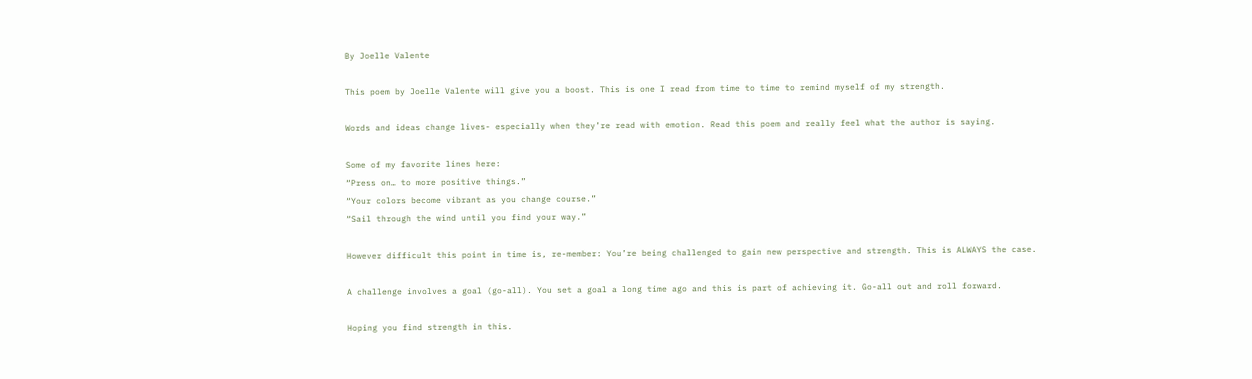By Joelle Valente

This poem by Joelle Valente will give you a boost. This is one I read from time to time to remind myself of my strength.

Words and ideas change lives- especially when they’re read with emotion. Read this poem and really feel what the author is saying.

Some of my favorite lines here:
“Press on… to more positive things.”
“Your colors become vibrant as you change course.”
“Sail through the wind until you find your way.”

However difficult this point in time is, re-member: You’re being challenged to gain new perspective and strength. This is ALWAYS the case.

A challenge involves a goal (go-all). You set a goal a long time ago and this is part of achieving it. Go-all out and roll forward.

Hoping you find strength in this.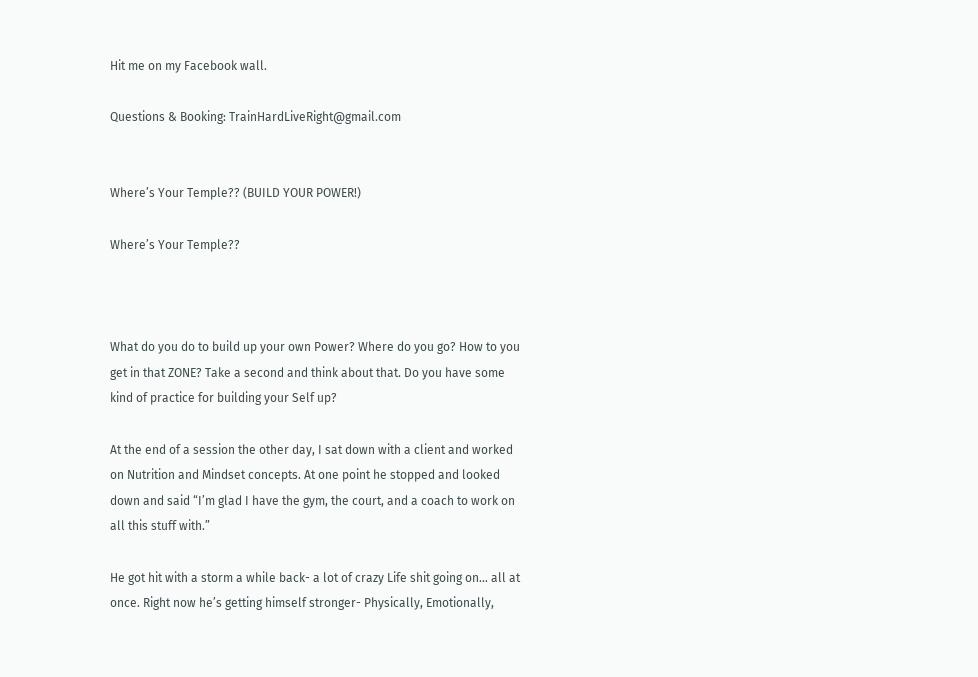Hit me on my Facebook wall.

Questions & Booking: TrainHardLiveRight@gmail.com


Where’s Your Temple?? (BUILD YOUR POWER!)

Where’s Your Temple??



What do you do to build up your own Power? Where do you go? How to you get in that ZONE? Take a second and think about that. Do you have some kind of practice for building your Self up?

At the end of a session the other day, I sat down with a client and worked on Nutrition and Mindset concepts. At one point he stopped and looked down and said “I’m glad I have the gym, the court, and a coach to work on all this stuff with.”

He got hit with a storm a while back- a lot of crazy Life shit going on… all at once. Right now he’s getting himself stronger- Physically, Emotionally,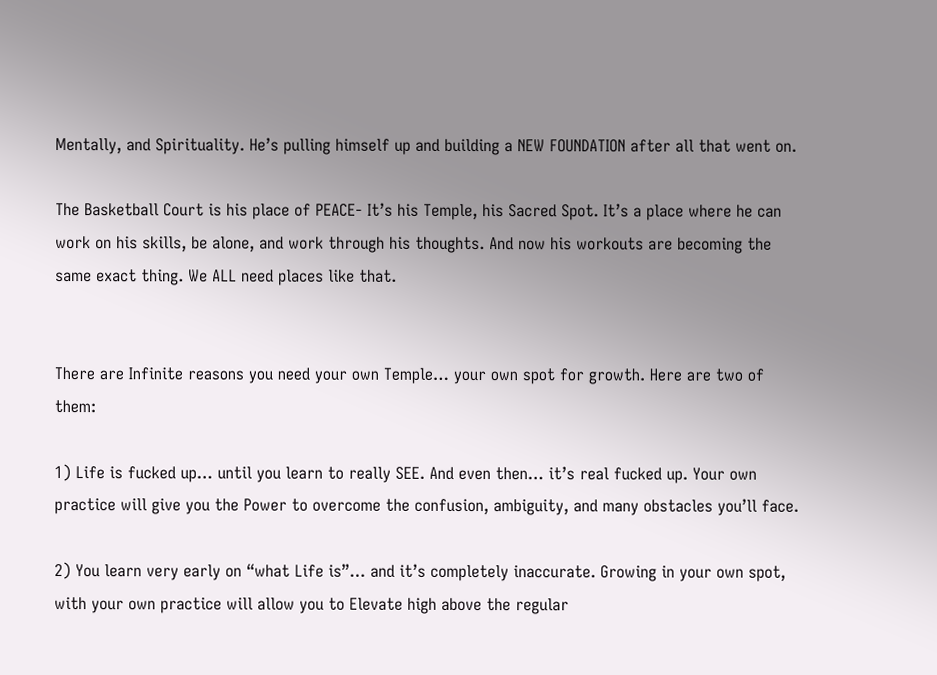Mentally, and Spirituality. He’s pulling himself up and building a NEW FOUNDATION after all that went on.

The Basketball Court is his place of PEACE- It’s his Temple, his Sacred Spot. It’s a place where he can work on his skills, be alone, and work through his thoughts. And now his workouts are becoming the same exact thing. We ALL need places like that.


There are Infinite reasons you need your own Temple… your own spot for growth. Here are two of them:

1) Life is fucked up… until you learn to really SEE. And even then… it’s real fucked up. Your own practice will give you the Power to overcome the confusion, ambiguity, and many obstacles you’ll face.

2) You learn very early on “what Life is”… and it’s completely inaccurate. Growing in your own spot, with your own practice will allow you to Elevate high above the regular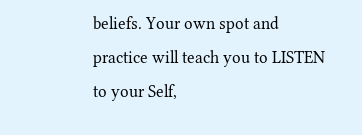beliefs. Your own spot and practice will teach you to LISTEN to your Self,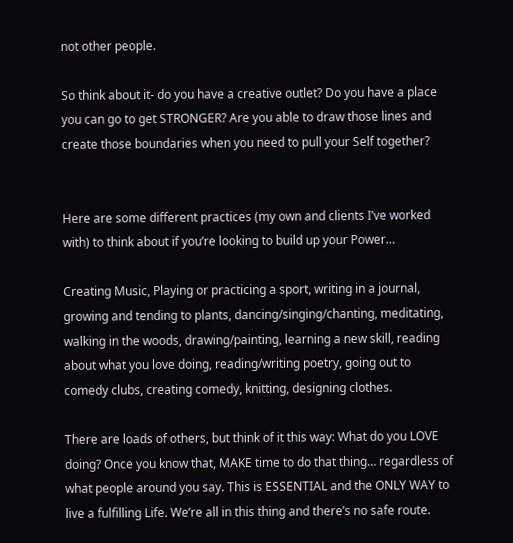not other people.

So think about it- do you have a creative outlet? Do you have a place you can go to get STRONGER? Are you able to draw those lines and create those boundaries when you need to pull your Self together?


Here are some different practices (my own and clients I’ve worked with) to think about if you’re looking to build up your Power…

Creating Music, Playing or practicing a sport, writing in a journal, growing and tending to plants, dancing/singing/chanting, meditating, walking in the woods, drawing/painting, learning a new skill, reading about what you love doing, reading/writing poetry, going out to comedy clubs, creating comedy, knitting, designing clothes.

There are loads of others, but think of it this way: What do you LOVE doing? Once you know that, MAKE time to do that thing… regardless of what people around you say. This is ESSENTIAL and the ONLY WAY to live a fulfilling Life. We’re all in this thing and there’s no safe route.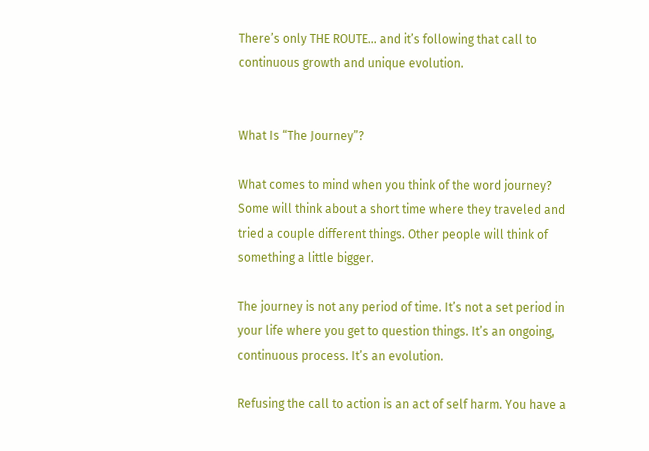There’s only THE ROUTE… and it’s following that call to continuous growth and unique evolution.


What Is “The Journey”?

What comes to mind when you think of the word journey? Some will think about a short time where they traveled and tried a couple different things. Other people will think of something a little bigger.

The journey is not any period of time. It’s not a set period in your life where you get to question things. It’s an ongoing, continuous process. It’s an evolution.

Refusing the call to action is an act of self harm. You have a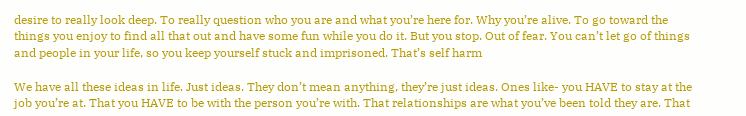desire to really look deep. To really question who you are and what you’re here for. Why you’re alive. To go toward the things you enjoy to find all that out and have some fun while you do it. But you stop. Out of fear. You can’t let go of things and people in your life, so you keep yourself stuck and imprisoned. That’s self harm

We have all these ideas in life. Just ideas. They don’t mean anything, they’re just ideas. Ones like- you HAVE to stay at the job you’re at. That you HAVE to be with the person you’re with. That relationships are what you’ve been told they are. That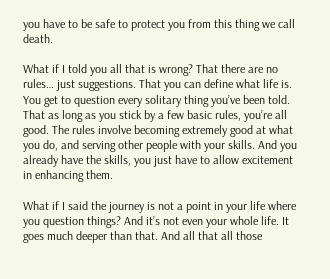you have to be safe to protect you from this thing we call death.

What if I told you all that is wrong? That there are no rules… just suggestions. That you can define what life is. You get to question every solitary thing you’ve been told. That as long as you stick by a few basic rules, you’re all good. The rules involve becoming extremely good at what you do, and serving other people with your skills. And you already have the skills, you just have to allow excitement in enhancing them.

What if I said the journey is not a point in your life where you question things? And it’s not even your whole life. It goes much deeper than that. And all that all those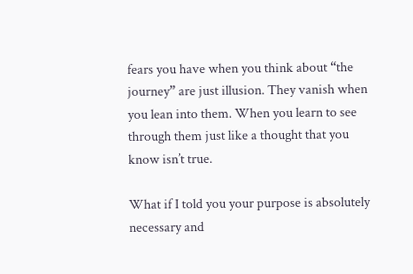fears you have when you think about “the journey” are just illusion. They vanish when you lean into them. When you learn to see through them just like a thought that you know isn’t true.

What if I told you your purpose is absolutely necessary and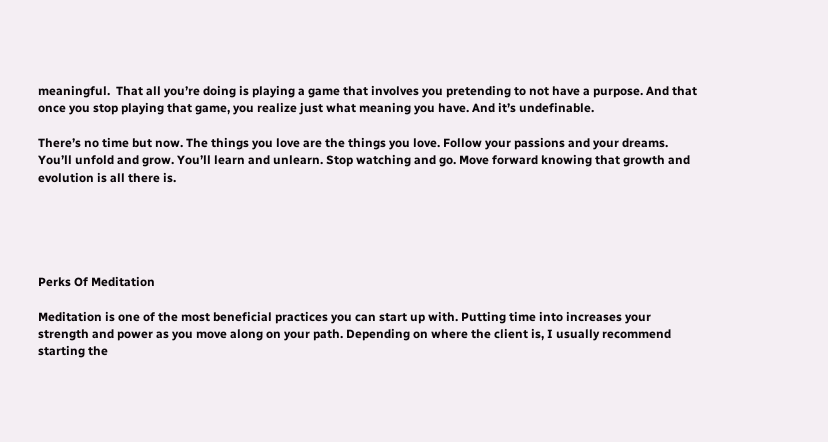meaningful.  That all you’re doing is playing a game that involves you pretending to not have a purpose. And that once you stop playing that game, you realize just what meaning you have. And it’s undefinable.

There’s no time but now. The things you love are the things you love. Follow your passions and your dreams. You’ll unfold and grow. You’ll learn and unlearn. Stop watching and go. Move forward knowing that growth and evolution is all there is.





Perks Of Meditation

Meditation is one of the most beneficial practices you can start up with. Putting time into increases your strength and power as you move along on your path. Depending on where the client is, I usually recommend starting the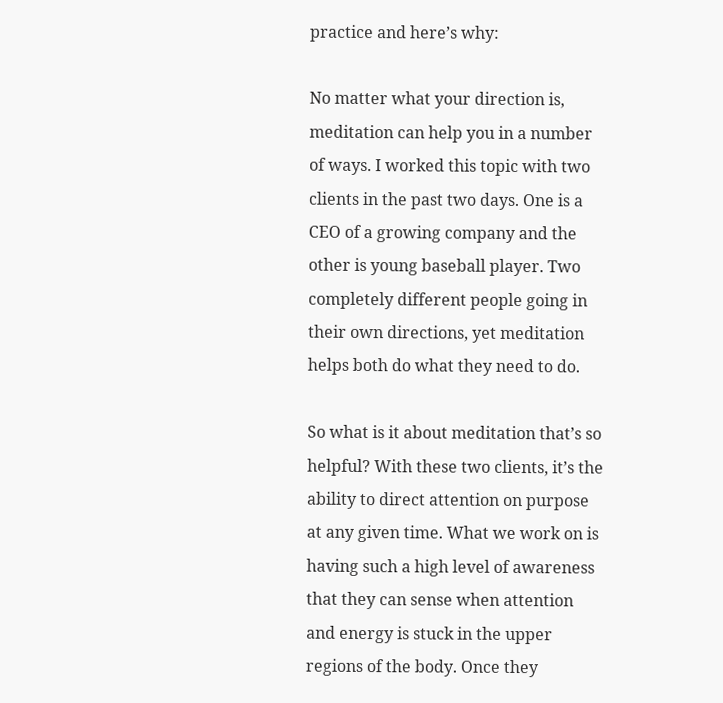practice and here’s why:

No matter what your direction is, meditation can help you in a number of ways. I worked this topic with two clients in the past two days. One is a CEO of a growing company and the other is young baseball player. Two completely different people going in their own directions, yet meditation helps both do what they need to do.

So what is it about meditation that’s so helpful? With these two clients, it’s the ability to direct attention on purpose at any given time. What we work on is having such a high level of awareness that they can sense when attention and energy is stuck in the upper regions of the body. Once they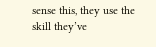sense this, they use the skill they’ve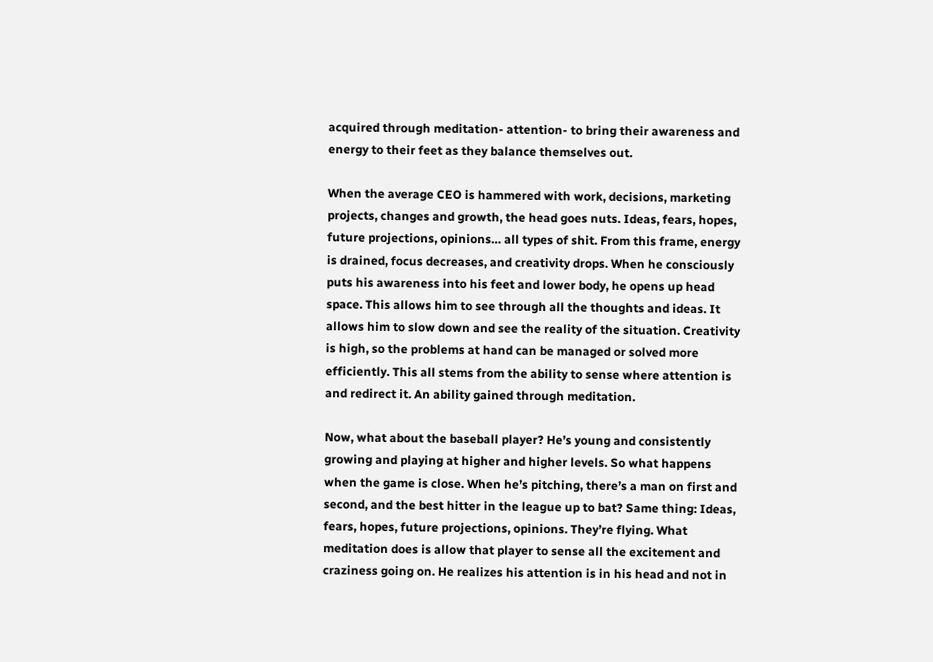acquired through meditation- attention- to bring their awareness and energy to their feet as they balance themselves out.

When the average CEO is hammered with work, decisions, marketing projects, changes and growth, the head goes nuts. Ideas, fears, hopes, future projections, opinions… all types of shit. From this frame, energy is drained, focus decreases, and creativity drops. When he consciously puts his awareness into his feet and lower body, he opens up head space. This allows him to see through all the thoughts and ideas. It allows him to slow down and see the reality of the situation. Creativity is high, so the problems at hand can be managed or solved more efficiently. This all stems from the ability to sense where attention is and redirect it. An ability gained through meditation.

Now, what about the baseball player? He’s young and consistently growing and playing at higher and higher levels. So what happens when the game is close. When he’s pitching, there’s a man on first and second, and the best hitter in the league up to bat? Same thing: Ideas, fears, hopes, future projections, opinions. They’re flying. What meditation does is allow that player to sense all the excitement and craziness going on. He realizes his attention is in his head and not in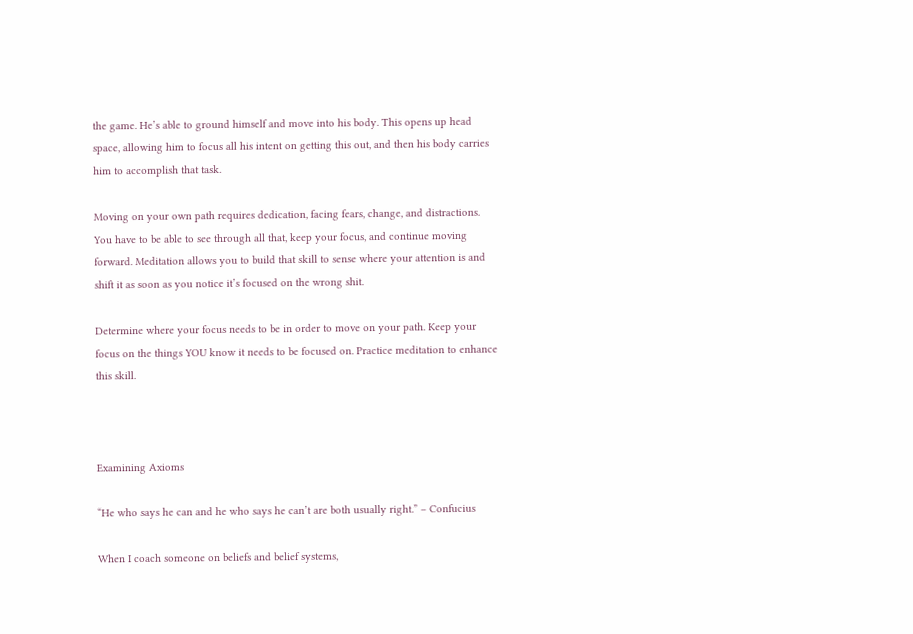the game. He’s able to ground himself and move into his body. This opens up head space, allowing him to focus all his intent on getting this out, and then his body carries him to accomplish that task.

Moving on your own path requires dedication, facing fears, change, and distractions. You have to be able to see through all that, keep your focus, and continue moving forward. Meditation allows you to build that skill to sense where your attention is and shift it as soon as you notice it’s focused on the wrong shit.

Determine where your focus needs to be in order to move on your path. Keep your focus on the things YOU know it needs to be focused on. Practice meditation to enhance this skill.



Examining Axioms

“He who says he can and he who says he can’t are both usually right.” – Confucius

When I coach someone on beliefs and belief systems,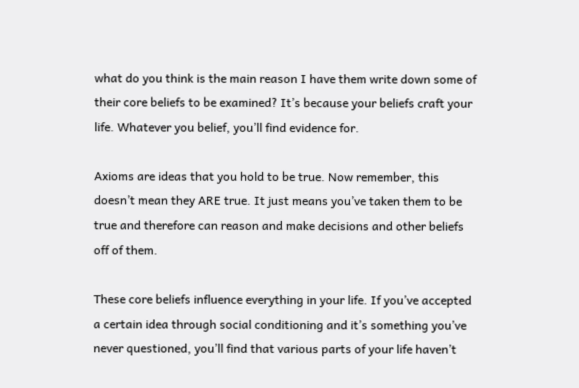what do you think is the main reason I have them write down some of their core beliefs to be examined? It’s because your beliefs craft your life. Whatever you belief, you’ll find evidence for.

Axioms are ideas that you hold to be true. Now remember, this doesn’t mean they ARE true. It just means you’ve taken them to be true and therefore can reason and make decisions and other beliefs off of them.

These core beliefs influence everything in your life. If you’ve accepted a certain idea through social conditioning and it’s something you’ve never questioned, you’ll find that various parts of your life haven’t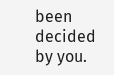been decided by you.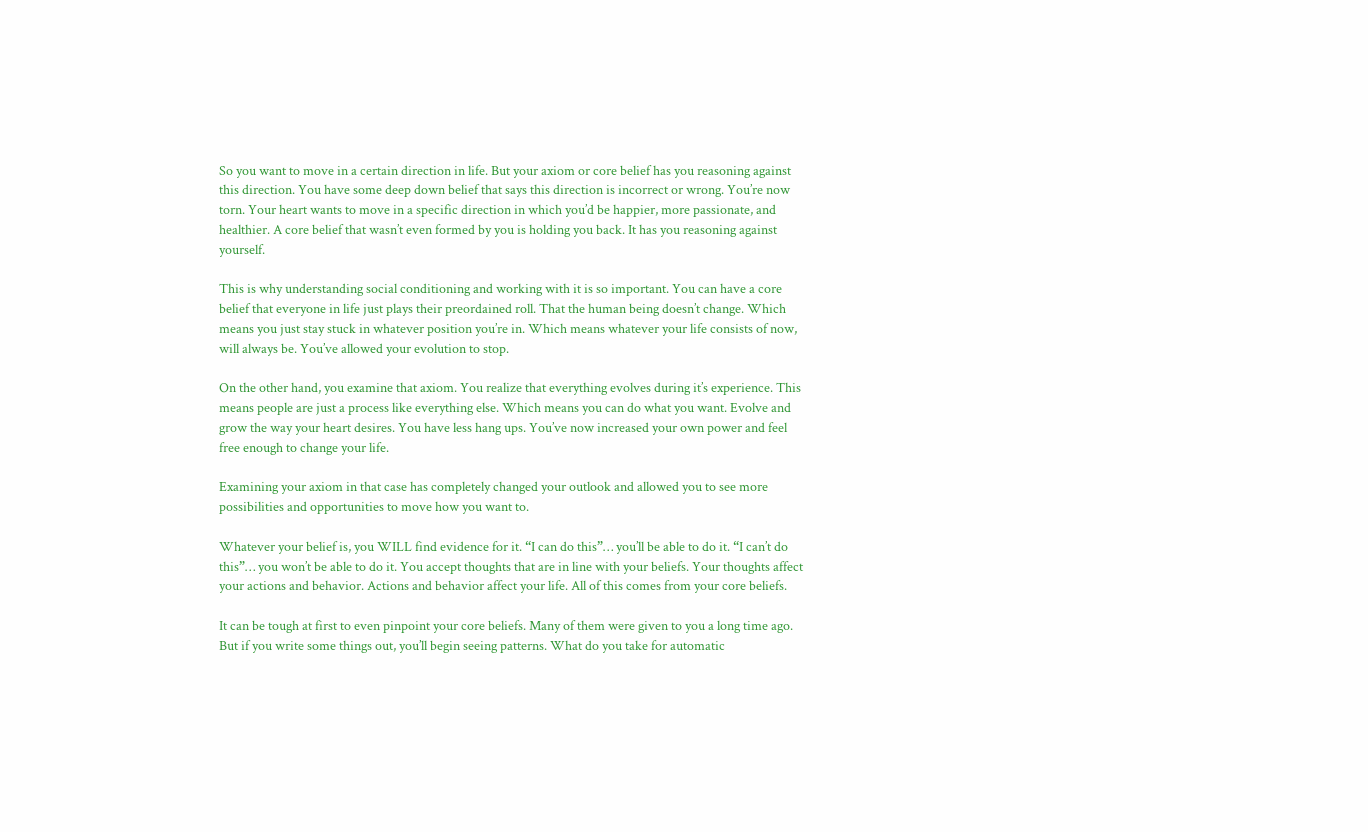So you want to move in a certain direction in life. But your axiom or core belief has you reasoning against this direction. You have some deep down belief that says this direction is incorrect or wrong. You’re now torn. Your heart wants to move in a specific direction in which you’d be happier, more passionate, and healthier. A core belief that wasn’t even formed by you is holding you back. It has you reasoning against yourself.

This is why understanding social conditioning and working with it is so important. You can have a core belief that everyone in life just plays their preordained roll. That the human being doesn’t change. Which means you just stay stuck in whatever position you’re in. Which means whatever your life consists of now, will always be. You’ve allowed your evolution to stop.

On the other hand, you examine that axiom. You realize that everything evolves during it’s experience. This means people are just a process like everything else. Which means you can do what you want. Evolve and grow the way your heart desires. You have less hang ups. You’ve now increased your own power and feel free enough to change your life.

Examining your axiom in that case has completely changed your outlook and allowed you to see more possibilities and opportunities to move how you want to.

Whatever your belief is, you WILL find evidence for it. “I can do this”… you’ll be able to do it. “I can’t do this”… you won’t be able to do it. You accept thoughts that are in line with your beliefs. Your thoughts affect your actions and behavior. Actions and behavior affect your life. All of this comes from your core beliefs.

It can be tough at first to even pinpoint your core beliefs. Many of them were given to you a long time ago. But if you write some things out, you’ll begin seeing patterns. What do you take for automatic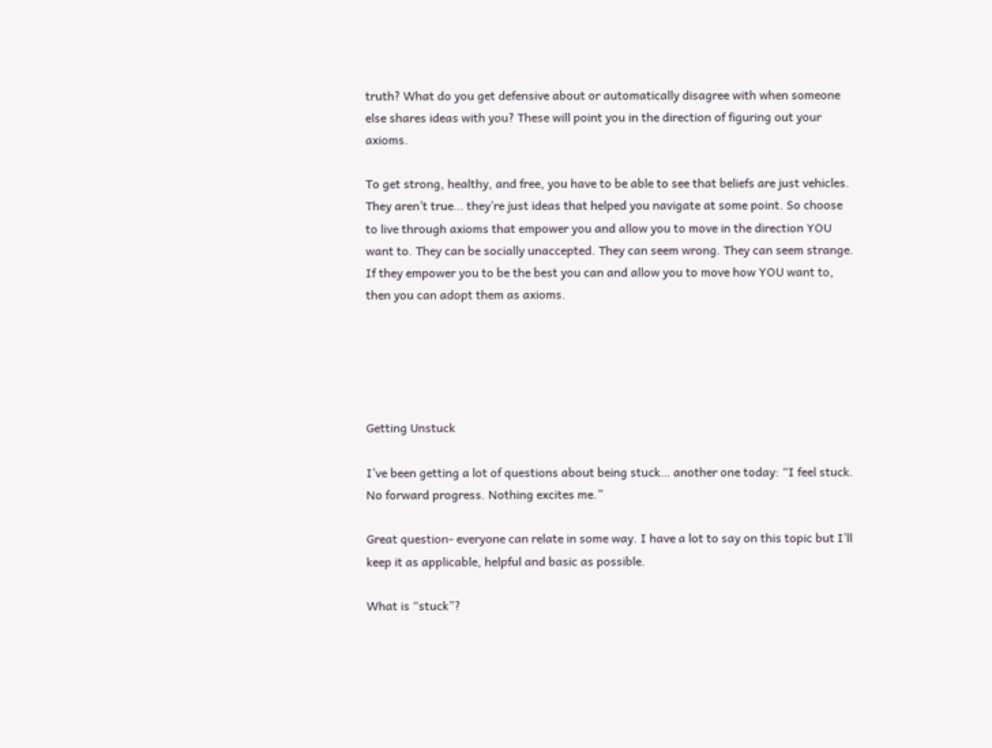truth? What do you get defensive about or automatically disagree with when someone else shares ideas with you? These will point you in the direction of figuring out your axioms.

To get strong, healthy, and free, you have to be able to see that beliefs are just vehicles. They aren’t true… they’re just ideas that helped you navigate at some point. So choose to live through axioms that empower you and allow you to move in the direction YOU want to. They can be socially unaccepted. They can seem wrong. They can seem strange. If they empower you to be the best you can and allow you to move how YOU want to, then you can adopt them as axioms.





Getting Unstuck

I’ve been getting a lot of questions about being stuck… another one today: “I feel stuck. No forward progress. Nothing excites me.”

Great question- everyone can relate in some way. I have a lot to say on this topic but I’ll keep it as applicable, helpful and basic as possible.

What is “stuck”?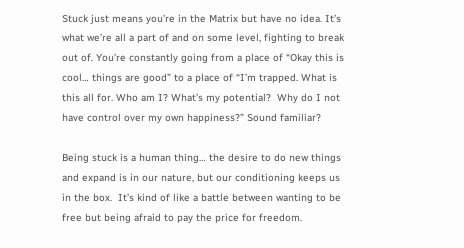Stuck just means you’re in the Matrix but have no idea. It’s what we’re all a part of and on some level, fighting to break out of. You’re constantly going from a place of “Okay this is cool… things are good” to a place of “I’m trapped. What is this all for. Who am I? What’s my potential?  Why do I not have control over my own happiness?” Sound familiar?

Being stuck is a human thing… the desire to do new things and expand is in our nature, but our conditioning keeps us in the box.  It’s kind of like a battle between wanting to be free but being afraid to pay the price for freedom.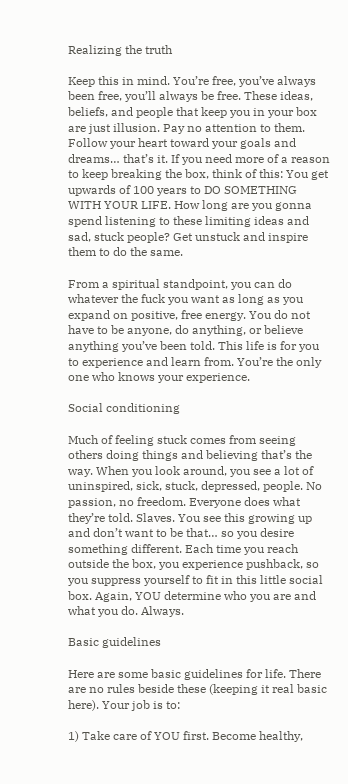Realizing the truth

Keep this in mind. You’re free, you’ve always been free, you’ll always be free. These ideas, beliefs, and people that keep you in your box are just illusion. Pay no attention to them. Follow your heart toward your goals and dreams… that’s it. If you need more of a reason to keep breaking the box, think of this: You get upwards of 100 years to DO SOMETHING WITH YOUR LIFE. How long are you gonna spend listening to these limiting ideas and sad, stuck people? Get unstuck and inspire them to do the same.

From a spiritual standpoint, you can do whatever the fuck you want as long as you expand on positive, free energy. You do not have to be anyone, do anything, or believe anything you’ve been told. This life is for you to experience and learn from. You’re the only one who knows your experience.

Social conditioning

Much of feeling stuck comes from seeing others doing things and believing that’s the way. When you look around, you see a lot of uninspired, sick, stuck, depressed, people. No passion, no freedom. Everyone does what they’re told. Slaves. You see this growing up and don’t want to be that… so you desire something different. Each time you reach outside the box, you experience pushback, so you suppress yourself to fit in this little social box. Again, YOU determine who you are and what you do. Always.

Basic guidelines

Here are some basic guidelines for life. There are no rules beside these (keeping it real basic here). Your job is to:

1) Take care of YOU first. Become healthy,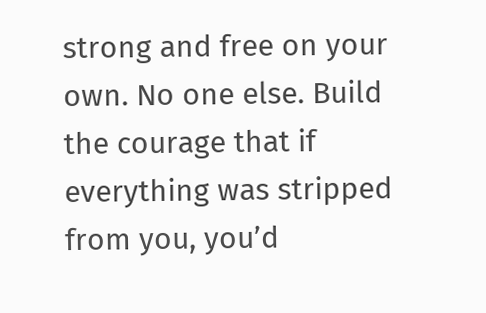strong and free on your own. No one else. Build the courage that if everything was stripped from you, you’d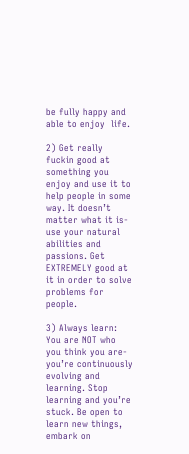be fully happy and able to enjoy  life.

2) Get really fuckin good at something you enjoy and use it to help people in some way. It doesn’t matter what it is- use your natural abilities and passions. Get EXTREMELY good at it in order to solve problems for people.

3) Always learn: You are NOT who you think you are- you’re continuously evolving and learning. Stop learning and you’re stuck. Be open to learn new things, embark on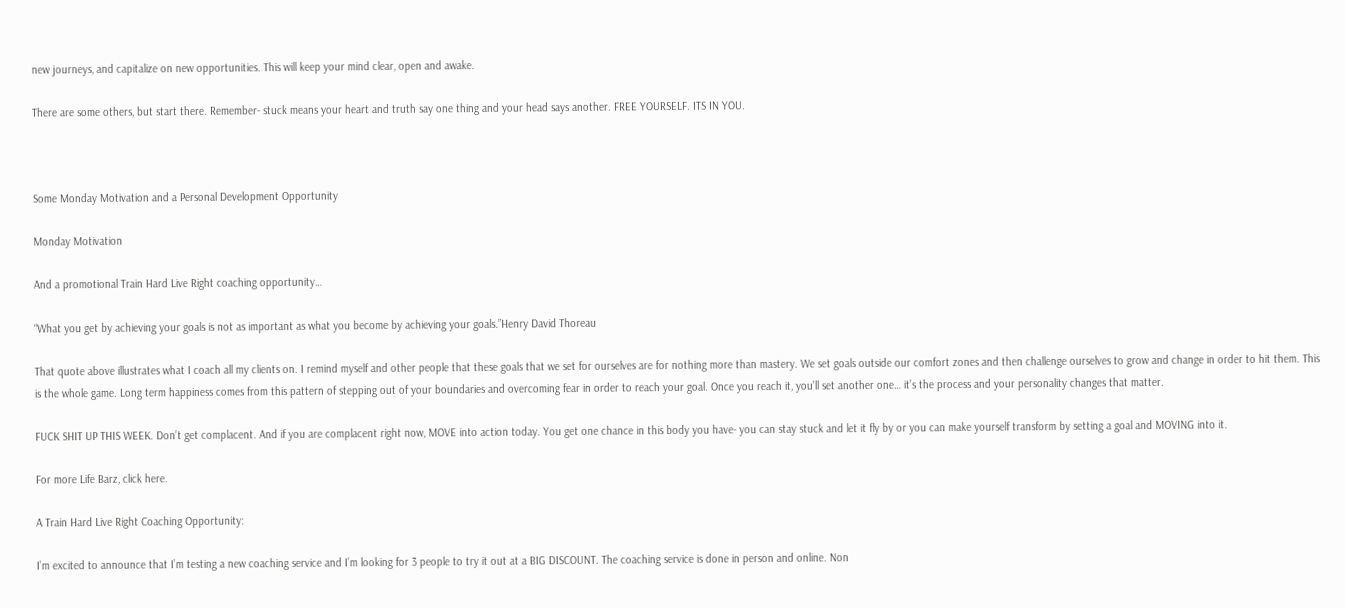new journeys, and capitalize on new opportunities. This will keep your mind clear, open and awake.

There are some others, but start there. Remember- stuck means your heart and truth say one thing and your head says another. FREE YOURSELF. ITS IN YOU.



Some Monday Motivation and a Personal Development Opportunity

Monday Motivation

And a promotional Train Hard Live Right coaching opportunity…

“What you get by achieving your goals is not as important as what you become by achieving your goals.”Henry David Thoreau

That quote above illustrates what I coach all my clients on. I remind myself and other people that these goals that we set for ourselves are for nothing more than mastery. We set goals outside our comfort zones and then challenge ourselves to grow and change in order to hit them. This is the whole game. Long term happiness comes from this pattern of stepping out of your boundaries and overcoming fear in order to reach your goal. Once you reach it, you’ll set another one… it’s the process and your personality changes that matter.

FUCK SHIT UP THIS WEEK. Don’t get complacent. And if you are complacent right now, MOVE into action today. You get one chance in this body you have- you can stay stuck and let it fly by or you can make yourself transform by setting a goal and MOVING into it.

For more Life Barz, click here.

A Train Hard Live Right Coaching Opportunity:

I’m excited to announce that I’m testing a new coaching service and I’m looking for 3 people to try it out at a BIG DISCOUNT. The coaching service is done in person and online. Non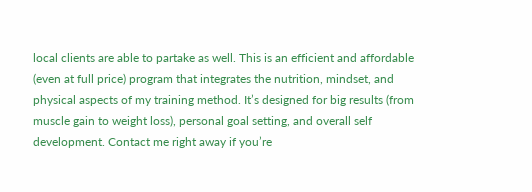local clients are able to partake as well. This is an efficient and affordable (even at full price) program that integrates the nutrition, mindset, and physical aspects of my training method. It’s designed for big results (from muscle gain to weight loss), personal goal setting, and overall self development. Contact me right away if you’re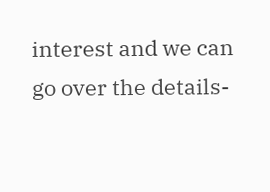interest and we can go over the details-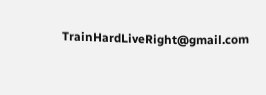TrainHardLiveRight@gmail.com